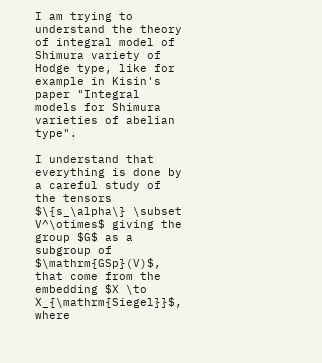I am trying to understand the theory of integral model of Shimura variety of Hodge type, like for example in Kisin's paper "Integral models for Shimura varieties of abelian type".

I understand that everything is done by a careful study of the tensors $\{s_\alpha\} \subset V^\otimes$ giving the group $G$ as a subgroup of $\mathrm{GSp}(V)$, that come from the embedding $X \to X_{\mathrm{Siegel}}$, where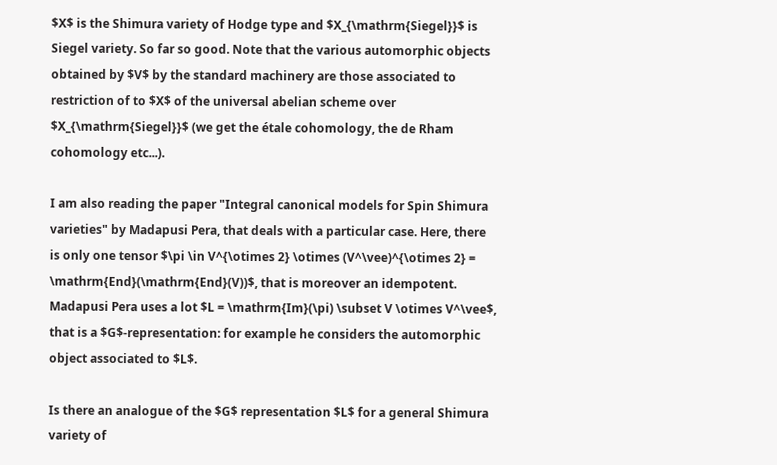$X$ is the Shimura variety of Hodge type and $X_{\mathrm{Siegel}}$ is Siegel variety. So far so good. Note that the various automorphic objects obtained by $V$ by the standard machinery are those associated to restriction of to $X$ of the universal abelian scheme over $X_{\mathrm{Siegel}}$ (we get the étale cohomology, the de Rham cohomology etc...).

I am also reading the paper "Integral canonical models for Spin Shimura varieties" by Madapusi Pera, that deals with a particular case. Here, there is only one tensor $\pi \in V^{\otimes 2} \otimes (V^\vee)^{\otimes 2} = \mathrm{End}(\mathrm{End}(V))$, that is moreover an idempotent. Madapusi Pera uses a lot $L = \mathrm{Im}(\pi) \subset V \otimes V^\vee$, that is a $G$-representation: for example he considers the automorphic object associated to $L$.

Is there an analogue of the $G$ representation $L$ for a general Shimura variety of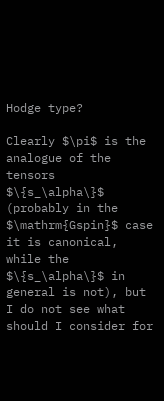Hodge type?

Clearly $\pi$ is the analogue of the tensors $\{s_\alpha\}$ (probably in the $\mathrm{Gspin}$ case it is canonical, while the $\{s_\alpha\}$ in general is not), but I do not see what should I consider for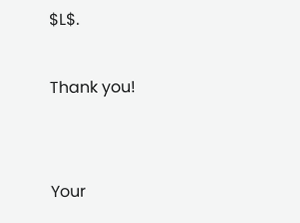$L$.

Thank you!


Your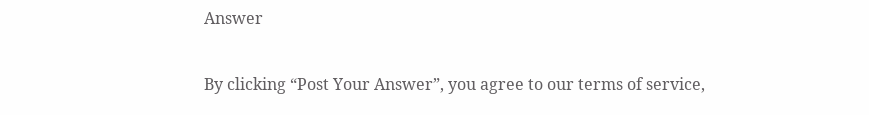Answer

By clicking “Post Your Answer”, you agree to our terms of service,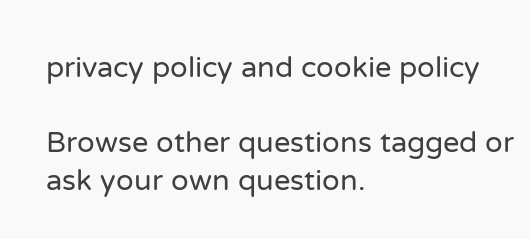privacy policy and cookie policy

Browse other questions tagged or ask your own question.